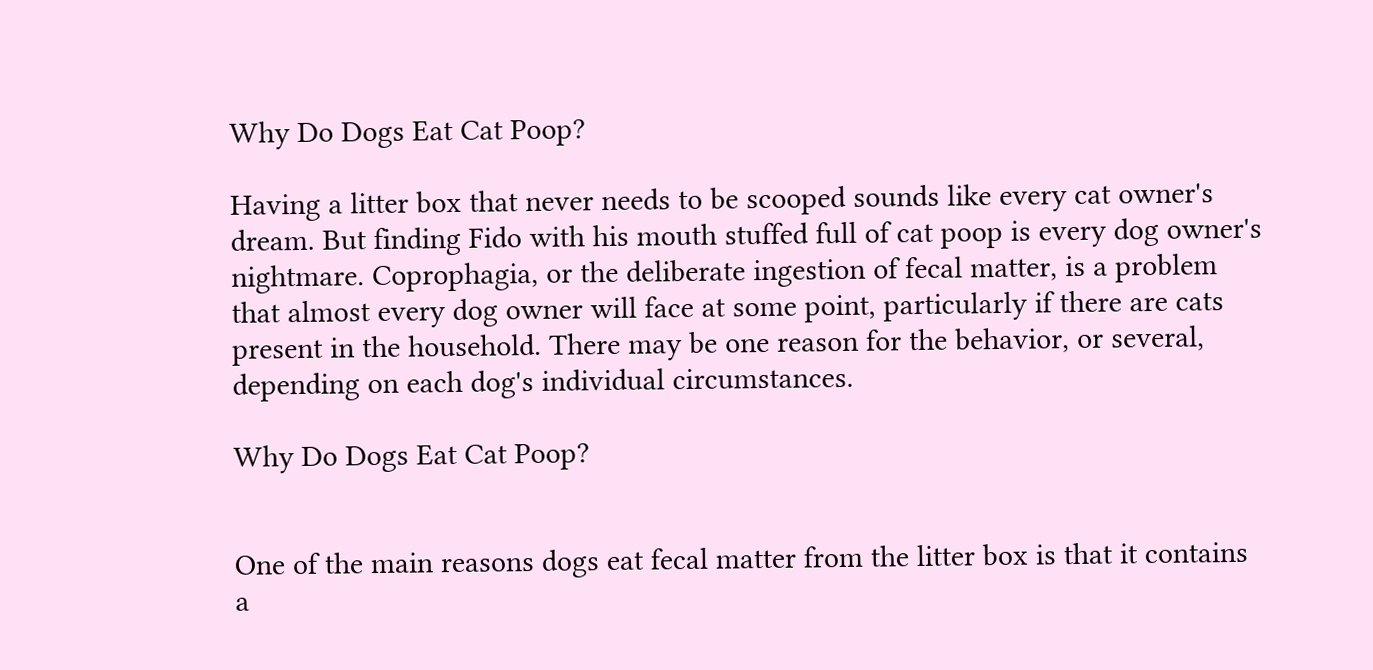Why Do Dogs Eat Cat Poop?

Having a litter box that never needs to be scooped sounds like every cat owner's dream. But finding Fido with his mouth stuffed full of cat poop is every dog owner's nightmare. Coprophagia, or the deliberate ingestion of fecal matter, is a problem that almost every dog owner will face at some point, particularly if there are cats present in the household. There may be one reason for the behavior, or several, depending on each dog's individual circumstances.

Why Do Dogs Eat Cat Poop?


One of the main reasons dogs eat fecal matter from the litter box is that it contains a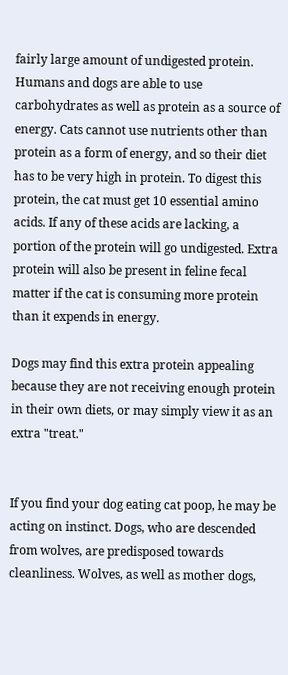fairly large amount of undigested protein. Humans and dogs are able to use carbohydrates as well as protein as a source of energy. Cats cannot use nutrients other than protein as a form of energy, and so their diet has to be very high in protein. To digest this protein, the cat must get 10 essential amino acids. If any of these acids are lacking, a portion of the protein will go undigested. Extra protein will also be present in feline fecal matter if the cat is consuming more protein than it expends in energy.

Dogs may find this extra protein appealing because they are not receiving enough protein in their own diets, or may simply view it as an extra "treat."


If you find your dog eating cat poop, he may be acting on instinct. Dogs, who are descended from wolves, are predisposed towards cleanliness. Wolves, as well as mother dogs,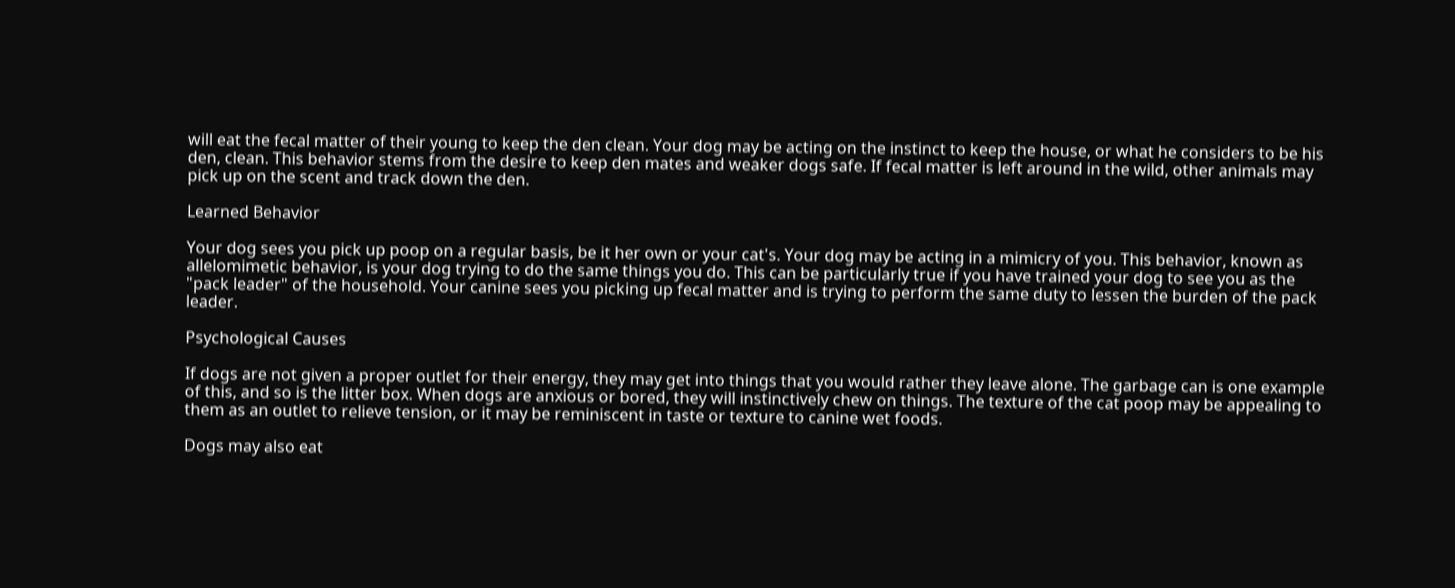will eat the fecal matter of their young to keep the den clean. Your dog may be acting on the instinct to keep the house, or what he considers to be his den, clean. This behavior stems from the desire to keep den mates and weaker dogs safe. If fecal matter is left around in the wild, other animals may pick up on the scent and track down the den.

Learned Behavior

Your dog sees you pick up poop on a regular basis, be it her own or your cat's. Your dog may be acting in a mimicry of you. This behavior, known as allelomimetic behavior, is your dog trying to do the same things you do. This can be particularly true if you have trained your dog to see you as the "pack leader" of the household. Your canine sees you picking up fecal matter and is trying to perform the same duty to lessen the burden of the pack leader.

Psychological Causes

If dogs are not given a proper outlet for their energy, they may get into things that you would rather they leave alone. The garbage can is one example of this, and so is the litter box. When dogs are anxious or bored, they will instinctively chew on things. The texture of the cat poop may be appealing to them as an outlet to relieve tension, or it may be reminiscent in taste or texture to canine wet foods.

Dogs may also eat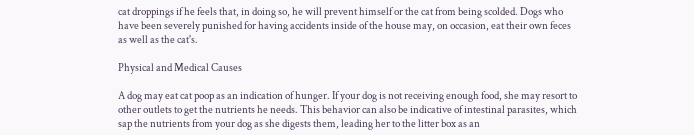cat droppings if he feels that, in doing so, he will prevent himself or the cat from being scolded. Dogs who have been severely punished for having accidents inside of the house may, on occasion, eat their own feces as well as the cat's.

Physical and Medical Causes

A dog may eat cat poop as an indication of hunger. If your dog is not receiving enough food, she may resort to other outlets to get the nutrients he needs. This behavior can also be indicative of intestinal parasites, which sap the nutrients from your dog as she digests them, leading her to the litter box as an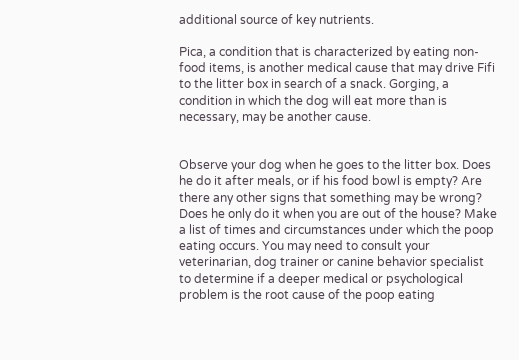additional source of key nutrients.

Pica, a condition that is characterized by eating non-food items, is another medical cause that may drive Fifi to the litter box in search of a snack. Gorging, a condition in which the dog will eat more than is necessary, may be another cause.


Observe your dog when he goes to the litter box. Does he do it after meals, or if his food bowl is empty? Are there any other signs that something may be wrong? Does he only do it when you are out of the house? Make a list of times and circumstances under which the poop eating occurs. You may need to consult your veterinarian, dog trainer or canine behavior specialist to determine if a deeper medical or psychological problem is the root cause of the poop eating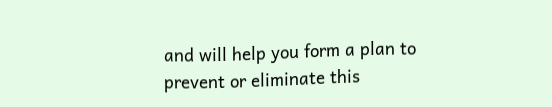and will help you form a plan to prevent or eliminate this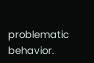problematic behavior.